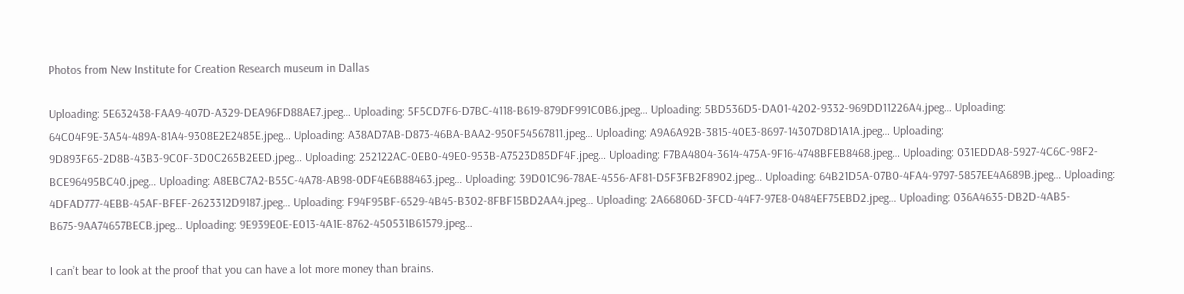Photos from New Institute for Creation Research museum in Dallas

Uploading: 5E632438-FAA9-407D-A329-DEA96FD88AE7.jpeg… Uploading: 5F5CD7F6-D7BC-4118-B619-879DF991C0B6.jpeg… Uploading: 5BD536D5-DA01-4202-9332-969DD11226A4.jpeg… Uploading: 64C04F9E-3A54-489A-81A4-9308E2E2485E.jpeg… Uploading: A38AD7AB-D873-46BA-BAA2-950F54567811.jpeg… Uploading: A9A6A92B-3815-40E3-8697-14307D8D1A1A.jpeg… Uploading: 9D893F65-2D8B-43B3-9C0F-3D0C265B2EED.jpeg… Uploading: 252122AC-0EB0-49E0-953B-A7523D85DF4F.jpeg… Uploading: F7BA4804-3614-475A-9F16-4748BFEB8468.jpeg… Uploading: 031EDDA8-5927-4C6C-98F2-BCE96495BC40.jpeg… Uploading: A8EBC7A2-B55C-4A78-AB98-0DF4E6B88463.jpeg… Uploading: 39D01C96-78AE-4556-AF81-D5F3FB2F8902.jpeg… Uploading: 64B21D5A-07B0-4FA4-9797-5857EE4A689B.jpeg… Uploading: 4DFAD777-4EBB-45AF-BFEF-2623312D9187.jpeg… Uploading: F94F95BF-6529-4B45-B302-8FBF15BD2AA4.jpeg… Uploading: 2A66806D-3FCD-44F7-97E8-0484EF75EBD2.jpeg… Uploading: 036A4635-DB2D-4AB5-B675-9AA74657BECB.jpeg… Uploading: 9E939E0E-E013-4A1E-8762-450531B61579.jpeg…

I can’t bear to look at the proof that you can have a lot more money than brains.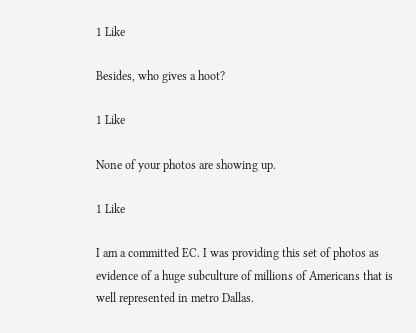1 Like

Besides, who gives a hoot?

1 Like

None of your photos are showing up.

1 Like

I am a committed EC. I was providing this set of photos as evidence of a huge subculture of millions of Americans that is well represented in metro Dallas.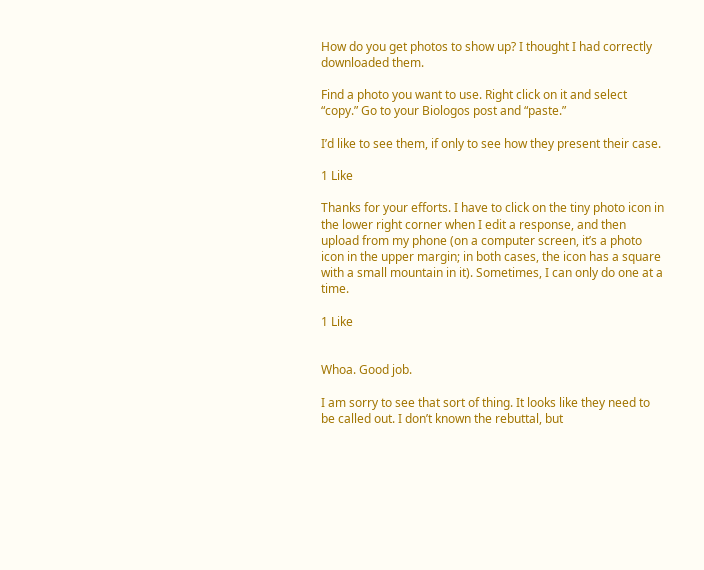How do you get photos to show up? I thought I had correctly downloaded them.

Find a photo you want to use. Right click on it and select “copy.” Go to your Biologos post and “paste.”

I’d like to see them, if only to see how they present their case.

1 Like

Thanks for your efforts. I have to click on the tiny photo icon in the lower right corner when I edit a response, and then upload from my phone (on a computer screen, it’s a photo icon in the upper margin; in both cases, the icon has a square with a small mountain in it). Sometimes, I can only do one at a time.

1 Like


Whoa. Good job.

I am sorry to see that sort of thing. It looks like they need to be called out. I don’t known the rebuttal, but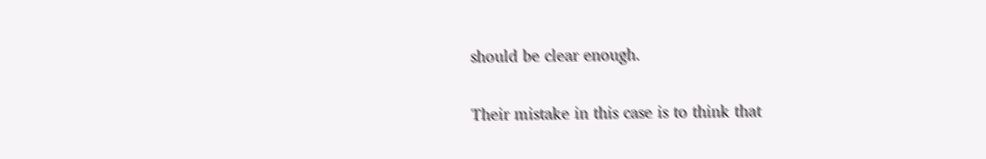should be clear enough.

Their mistake in this case is to think that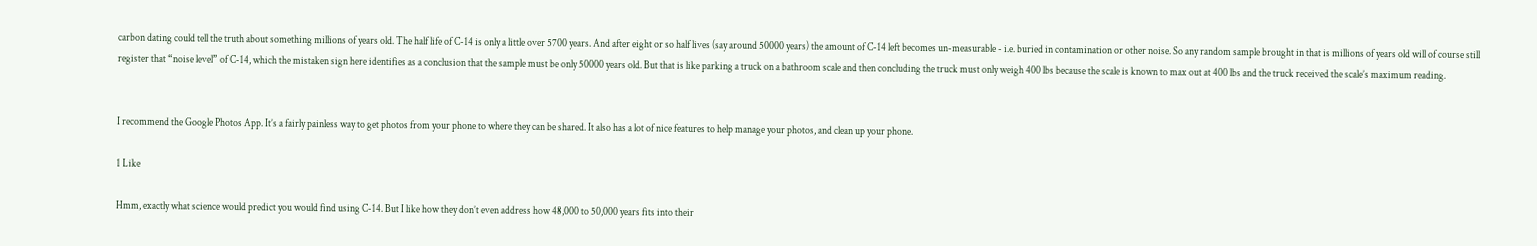carbon dating could tell the truth about something millions of years old. The half life of C-14 is only a little over 5700 years. And after eight or so half lives (say around 50000 years) the amount of C-14 left becomes un-measurable - i.e. buried in contamination or other noise. So any random sample brought in that is millions of years old will of course still register that “noise level” of C-14, which the mistaken sign here identifies as a conclusion that the sample must be only 50000 years old. But that is like parking a truck on a bathroom scale and then concluding the truck must only weigh 400 lbs because the scale is known to max out at 400 lbs and the truck received the scale’s maximum reading.


I recommend the Google Photos App. It’s a fairly painless way to get photos from your phone to where they can be shared. It also has a lot of nice features to help manage your photos, and clean up your phone.

1 Like

Hmm, exactly what science would predict you would find using C-14. But I like how they don’t even address how 48,000 to 50,000 years fits into their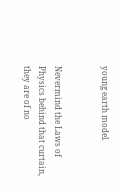young earth model.


Nevermind the Laws of Physics behind that curtain, they are of no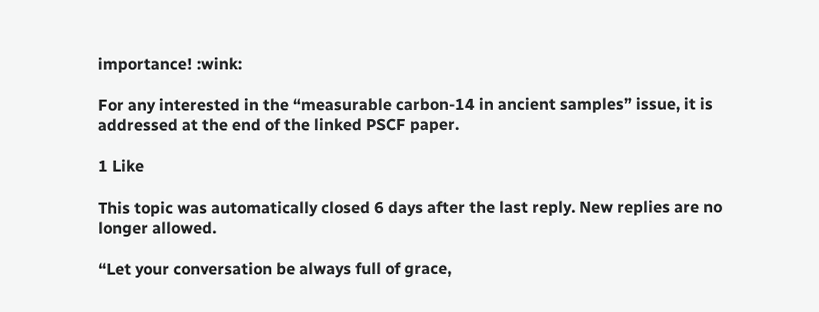importance! :wink:

For any interested in the “measurable carbon-14 in ancient samples” issue, it is addressed at the end of the linked PSCF paper.

1 Like

This topic was automatically closed 6 days after the last reply. New replies are no longer allowed.

“Let your conversation be always full of grace,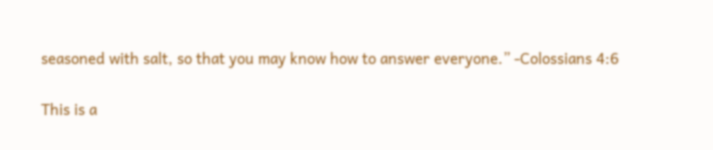seasoned with salt, so that you may know how to answer everyone.” -Colossians 4:6

This is a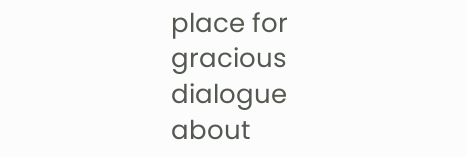place for gracious dialogue about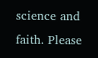science and faith. Please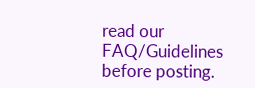read our FAQ/Guidelines before posting.